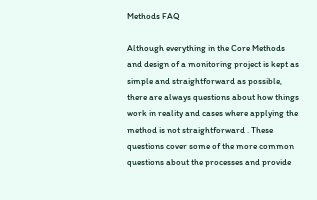Methods FAQ

Although everything in the Core Methods and design of a monitoring project is kept as simple and straightforward as possible, there are always questions about how things work in reality and cases where applying the method is not straightforward . These questions cover some of the more common questions about the processes and provide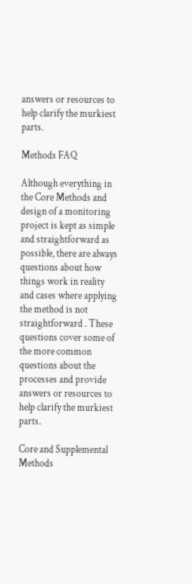answers or resources to help clarify the murkiest parts.

Methods FAQ

Although everything in the Core Methods and design of a monitoring project is kept as simple and straightforward as possible, there are always questions about how things work in reality and cases where applying the method is not straightforward . These questions cover some of the more common questions about the processes and provide answers or resources to help clarify the murkiest parts.

Core and Supplemental Methods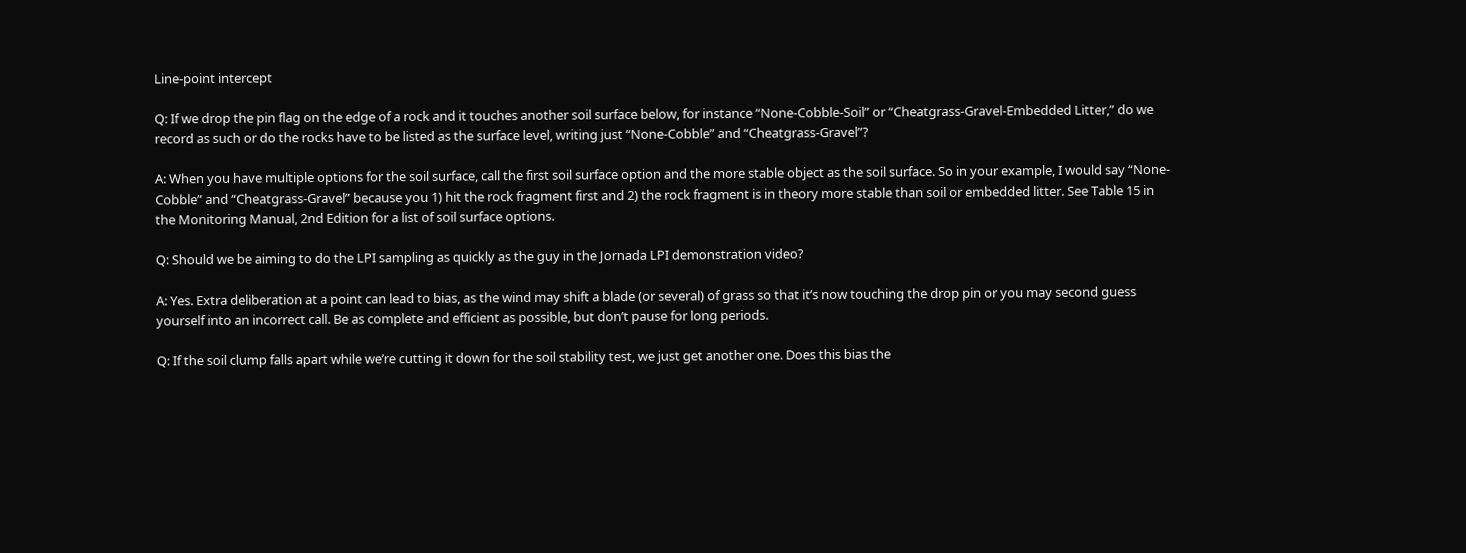Line-point intercept

Q: If we drop the pin flag on the edge of a rock and it touches another soil surface below, for instance “None-Cobble-Soil” or “Cheatgrass-Gravel-Embedded Litter,” do we record as such or do the rocks have to be listed as the surface level, writing just “None-Cobble” and “Cheatgrass-Gravel”?

A: When you have multiple options for the soil surface, call the first soil surface option and the more stable object as the soil surface. So in your example, I would say “None-Cobble” and “Cheatgrass-Gravel” because you 1) hit the rock fragment first and 2) the rock fragment is in theory more stable than soil or embedded litter. See Table 15 in the Monitoring Manual, 2nd Edition for a list of soil surface options.

Q: Should we be aiming to do the LPI sampling as quickly as the guy in the Jornada LPI demonstration video?

A: Yes. Extra deliberation at a point can lead to bias, as the wind may shift a blade (or several) of grass so that it’s now touching the drop pin or you may second guess yourself into an incorrect call. Be as complete and efficient as possible, but don’t pause for long periods.

Q: If the soil clump falls apart while we’re cutting it down for the soil stability test, we just get another one. Does this bias the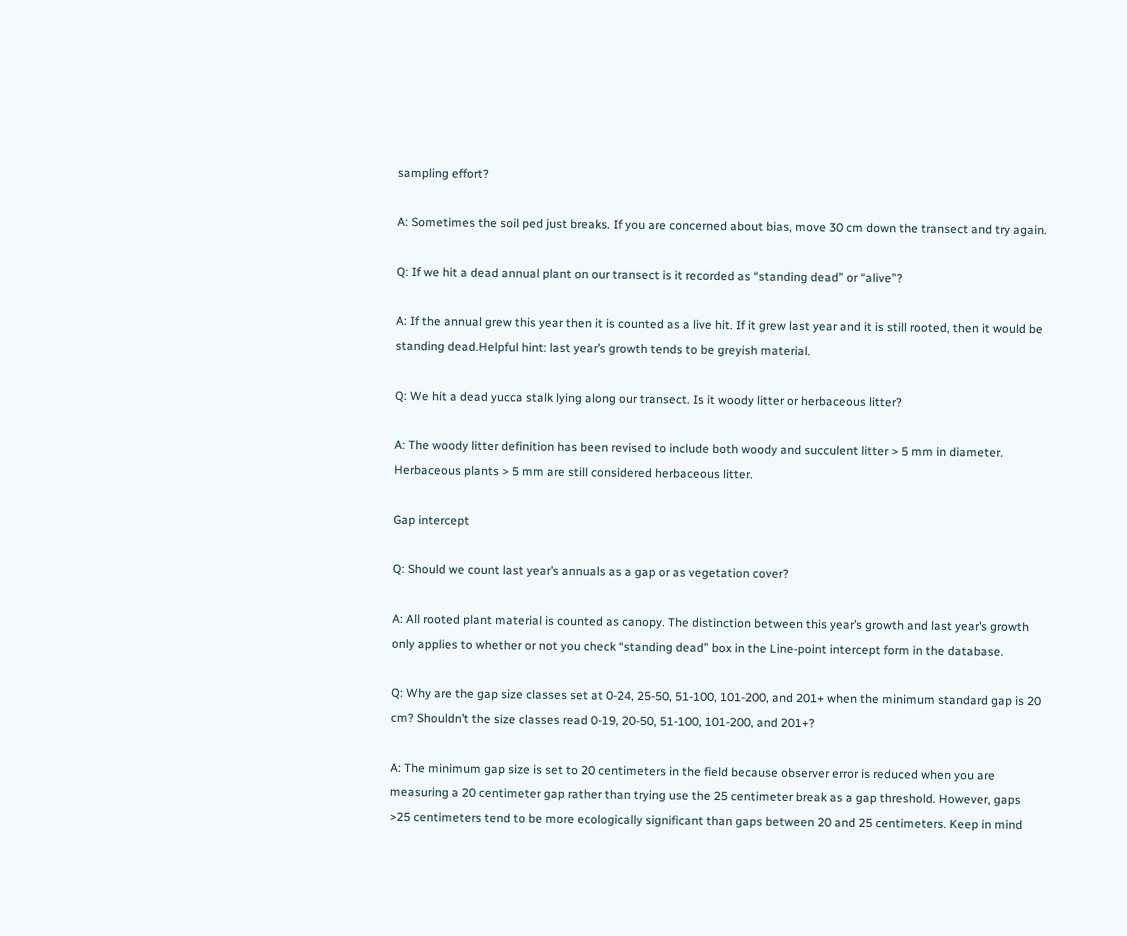sampling effort?

A: Sometimes the soil ped just breaks. If you are concerned about bias, move 30 cm down the transect and try again.

Q: If we hit a dead annual plant on our transect is it recorded as “standing dead” or “alive”?

A: If the annual grew this year then it is counted as a live hit. If it grew last year and it is still rooted, then it would be standing dead.Helpful hint: last year’s growth tends to be greyish material.

Q: We hit a dead yucca stalk lying along our transect. Is it woody litter or herbaceous litter?

A: The woody litter definition has been revised to include both woody and succulent litter > 5 mm in diameter. Herbaceous plants > 5 mm are still considered herbaceous litter.

Gap intercept

Q: Should we count last year’s annuals as a gap or as vegetation cover?

A: All rooted plant material is counted as canopy. The distinction between this year’s growth and last year’s growth only applies to whether or not you check “standing dead” box in the Line-point intercept form in the database.

Q: Why are the gap size classes set at 0-24, 25-50, 51-100, 101-200, and 201+ when the minimum standard gap is 20 cm? Shouldn’t the size classes read 0-19, 20-50, 51-100, 101-200, and 201+?

A: The minimum gap size is set to 20 centimeters in the field because observer error is reduced when you are measuring a 20 centimeter gap rather than trying use the 25 centimeter break as a gap threshold. However, gaps >25 centimeters tend to be more ecologically significant than gaps between 20 and 25 centimeters. Keep in mind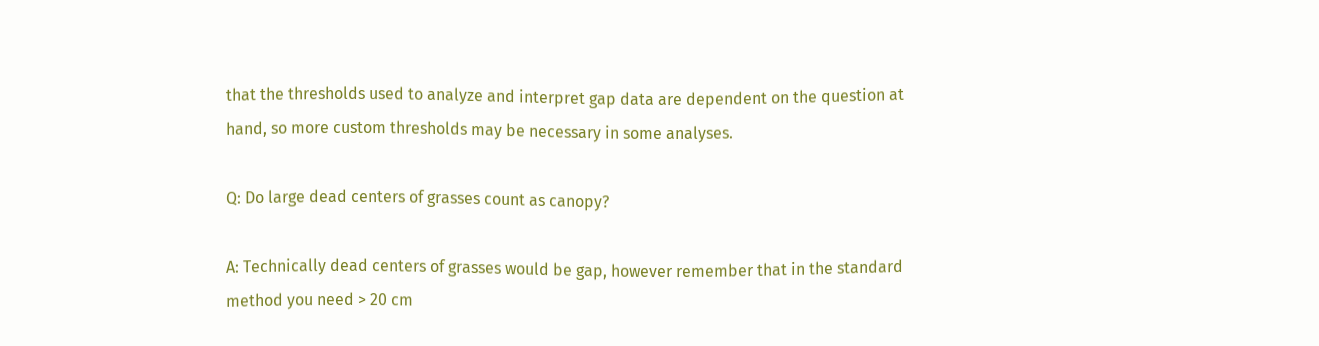that the thresholds used to analyze and interpret gap data are dependent on the question at hand, so more custom thresholds may be necessary in some analyses.

Q: Do large dead centers of grasses count as canopy?

A: Technically dead centers of grasses would be gap, however remember that in the standard method you need > 20 cm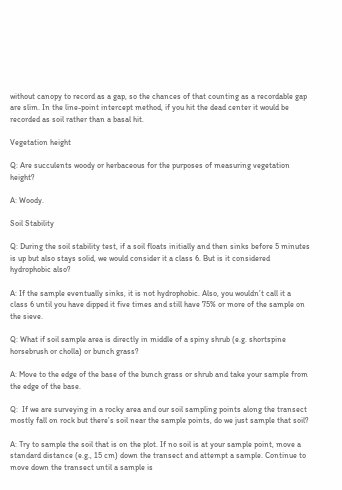without canopy to record as a gap, so the chances of that counting as a recordable gap are slim. In the line-point intercept method, if you hit the dead center it would be recorded as soil rather than a basal hit.

Vegetation height

Q: Are succulents woody or herbaceous for the purposes of measuring vegetation height?

A: Woody.

Soil Stability

Q: During the soil stability test, if a soil floats initially and then sinks before 5 minutes is up but also stays solid, we would consider it a class 6. But is it considered hydrophobic also?

A: If the sample eventually sinks, it is not hydrophobic. Also, you wouldn’t call it a class 6 until you have dipped it five times and still have 75% or more of the sample on the sieve.

Q: What if soil sample area is directly in middle of a spiny shrub (e.g. shortspine horsebrush or cholla) or bunch grass?

A: Move to the edge of the base of the bunch grass or shrub and take your sample from the edge of the base.

Q:  If we are surveying in a rocky area and our soil sampling points along the transect mostly fall on rock but there’s soil near the sample points, do we just sample that soil?

A: Try to sample the soil that is on the plot. If no soil is at your sample point, move a standard distance (e.g., 15 cm) down the transect and attempt a sample. Continue to move down the transect until a sample is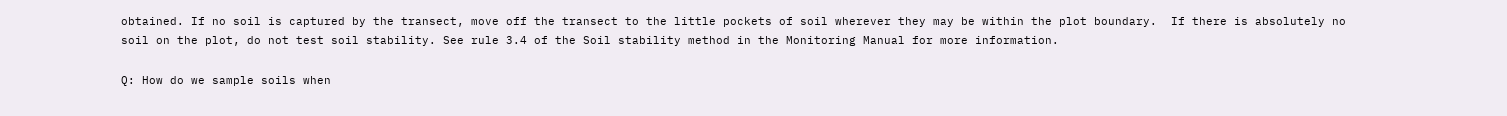obtained. If no soil is captured by the transect, move off the transect to the little pockets of soil wherever they may be within the plot boundary.  If there is absolutely no soil on the plot, do not test soil stability. See rule 3.4 of the Soil stability method in the Monitoring Manual for more information.

Q: How do we sample soils when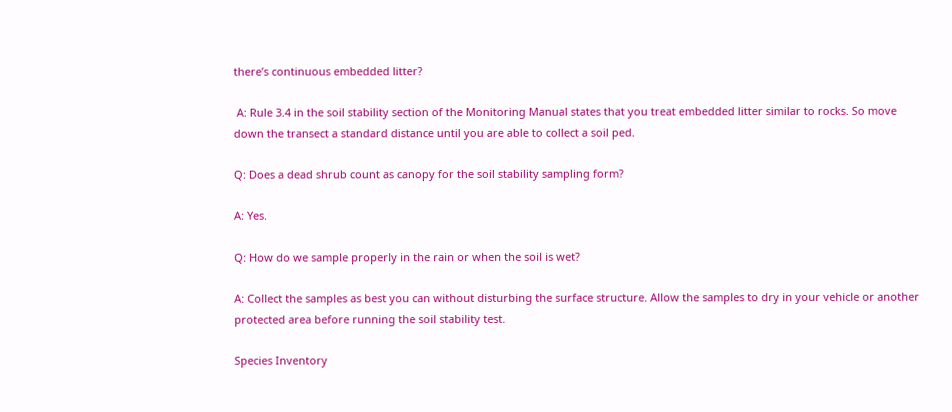there’s continuous embedded litter?

 A: Rule 3.4 in the soil stability section of the Monitoring Manual states that you treat embedded litter similar to rocks. So move down the transect a standard distance until you are able to collect a soil ped.

Q: Does a dead shrub count as canopy for the soil stability sampling form?

A: Yes.

Q: How do we sample properly in the rain or when the soil is wet?

A: Collect the samples as best you can without disturbing the surface structure. Allow the samples to dry in your vehicle or another protected area before running the soil stability test.

Species Inventory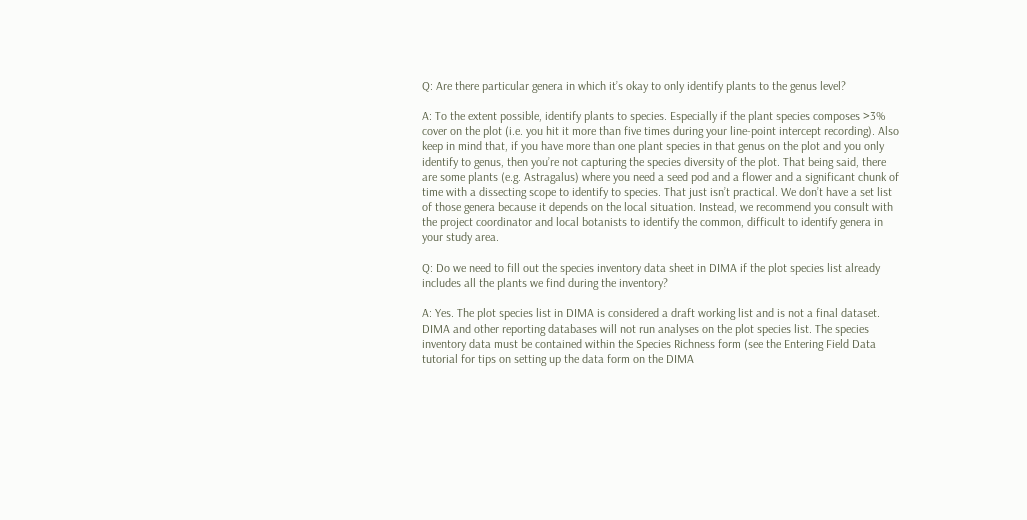Q: Are there particular genera in which it’s okay to only identify plants to the genus level?

A: To the extent possible, identify plants to species. Especially if the plant species composes >3% cover on the plot (i.e. you hit it more than five times during your line-point intercept recording). Also keep in mind that, if you have more than one plant species in that genus on the plot and you only identify to genus, then you’re not capturing the species diversity of the plot. That being said, there are some plants (e.g. Astragalus) where you need a seed pod and a flower and a significant chunk of time with a dissecting scope to identify to species. That just isn’t practical. We don’t have a set list of those genera because it depends on the local situation. Instead, we recommend you consult with the project coordinator and local botanists to identify the common, difficult to identify genera in your study area.

Q: Do we need to fill out the species inventory data sheet in DIMA if the plot species list already includes all the plants we find during the inventory?

A: Yes. The plot species list in DIMA is considered a draft working list and is not a final dataset. DIMA and other reporting databases will not run analyses on the plot species list. The species inventory data must be contained within the Species Richness form (see the Entering Field Data tutorial for tips on setting up the data form on the DIMA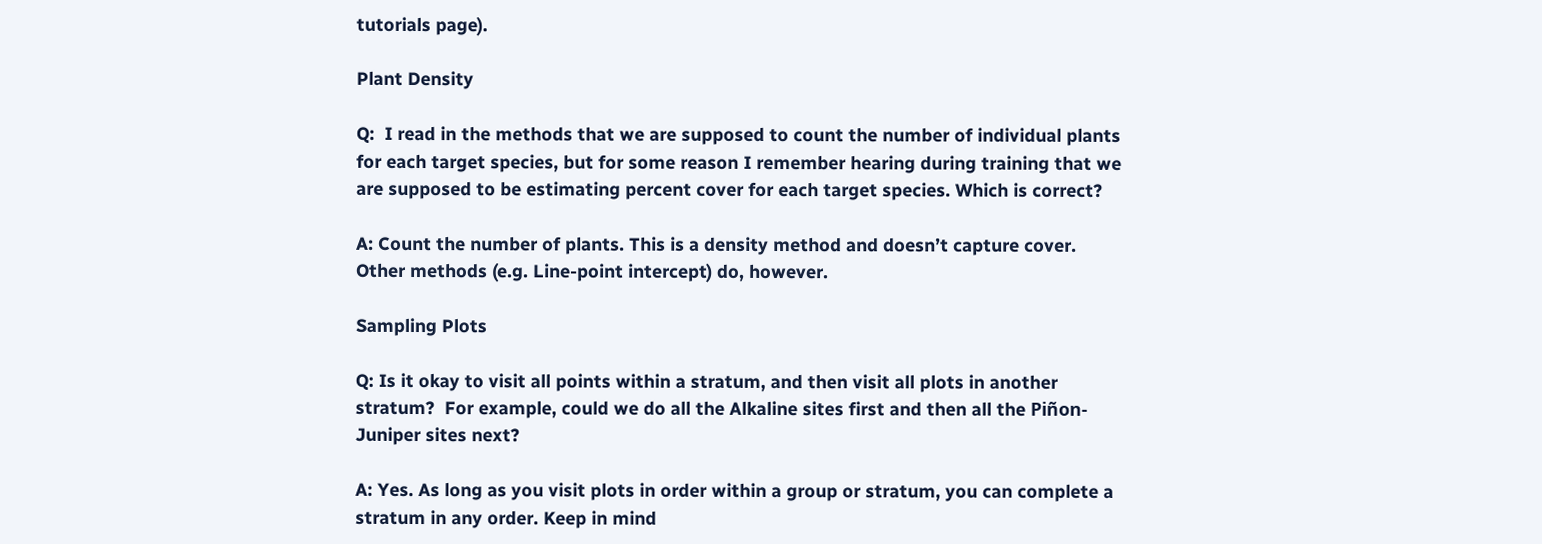tutorials page).

Plant Density

Q:  I read in the methods that we are supposed to count the number of individual plants for each target species, but for some reason I remember hearing during training that we are supposed to be estimating percent cover for each target species. Which is correct?

A: Count the number of plants. This is a density method and doesn’t capture cover. Other methods (e.g. Line-point intercept) do, however.

Sampling Plots

Q: Is it okay to visit all points within a stratum, and then visit all plots in another stratum?  For example, could we do all the Alkaline sites first and then all the Piñon-Juniper sites next?

A: Yes. As long as you visit plots in order within a group or stratum, you can complete a stratum in any order. Keep in mind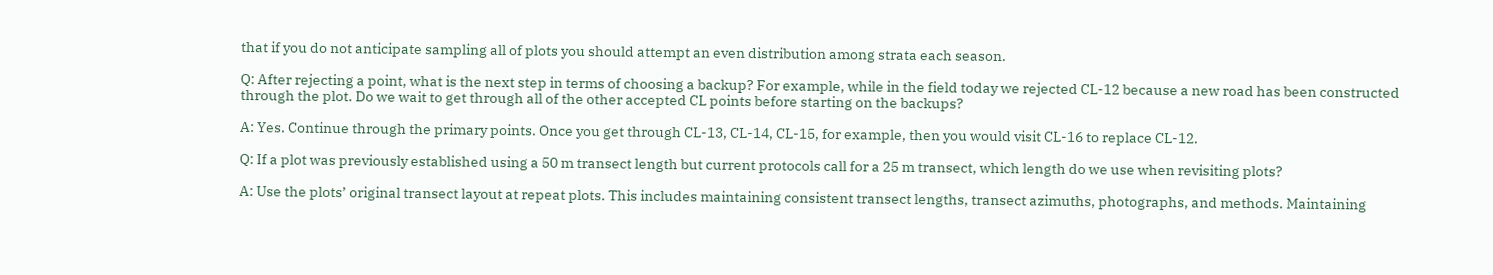that if you do not anticipate sampling all of plots you should attempt an even distribution among strata each season.

Q: After rejecting a point, what is the next step in terms of choosing a backup? For example, while in the field today we rejected CL-12 because a new road has been constructed through the plot. Do we wait to get through all of the other accepted CL points before starting on the backups?

A: Yes. Continue through the primary points. Once you get through CL-13, CL-14, CL-15, for example, then you would visit CL-16 to replace CL-12.

Q: If a plot was previously established using a 50 m transect length but current protocols call for a 25 m transect, which length do we use when revisiting plots?

A: Use the plots’ original transect layout at repeat plots. This includes maintaining consistent transect lengths, transect azimuths, photographs, and methods. Maintaining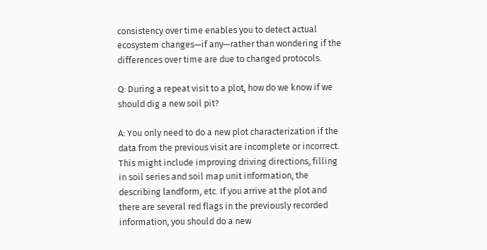consistency over time enables you to detect actual ecosystem changes—if any—rather than wondering if the differences over time are due to changed protocols.

Q: During a repeat visit to a plot, how do we know if we should dig a new soil pit?

A: You only need to do a new plot characterization if the data from the previous visit are incomplete or incorrect. This might include improving driving directions, filling in soil series and soil map unit information, the describing landform, etc. If you arrive at the plot and there are several red flags in the previously recorded information, you should do a new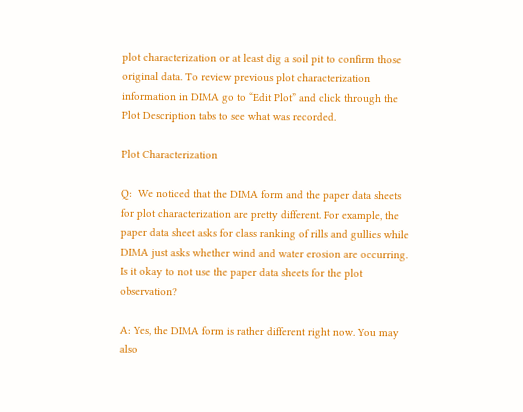plot characterization or at least dig a soil pit to confirm those original data. To review previous plot characterization information in DIMA go to “Edit Plot” and click through the Plot Description tabs to see what was recorded.

Plot Characterization

Q:  We noticed that the DIMA form and the paper data sheets for plot characterization are pretty different. For example, the paper data sheet asks for class ranking of rills and gullies while DIMA just asks whether wind and water erosion are occurring. Is it okay to not use the paper data sheets for the plot observation?

A: Yes, the DIMA form is rather different right now. You may also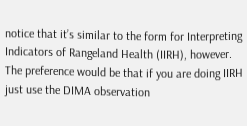notice that it’s similar to the form for Interpreting Indicators of Rangeland Health (IIRH), however. The preference would be that if you are doing IIRH just use the DIMA observation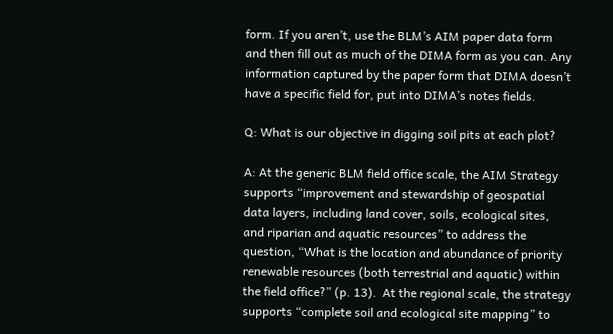form. If you aren’t, use the BLM’s AIM paper data form and then fill out as much of the DIMA form as you can. Any information captured by the paper form that DIMA doesn’t have a specific field for, put into DIMA’s notes fields.

Q: What is our objective in digging soil pits at each plot?

A: At the generic BLM field office scale, the AIM Strategy supports “improvement and stewardship of geospatial data layers, including land cover, soils, ecological sites, and riparian and aquatic resources” to address the question, “What is the location and abundance of priority renewable resources (both terrestrial and aquatic) within the field office?” (p. 13).  At the regional scale, the strategy supports “complete soil and ecological site mapping” to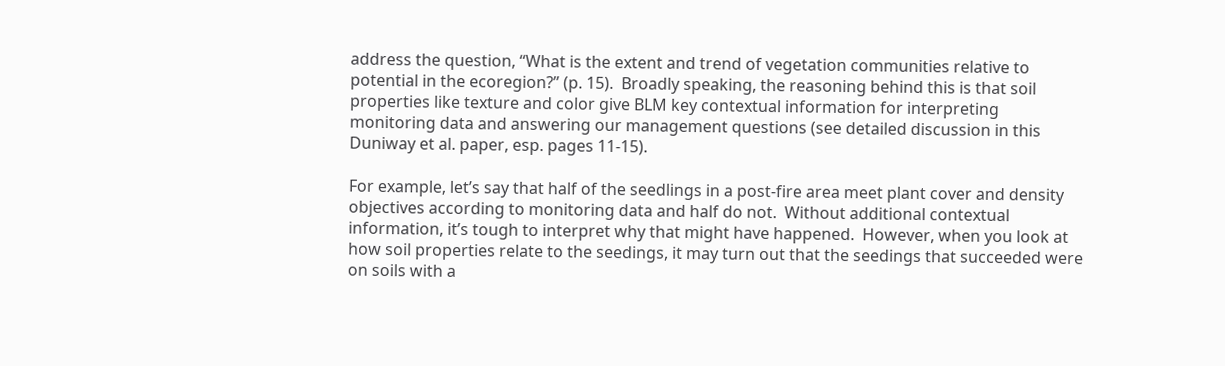address the question, “What is the extent and trend of vegetation communities relative to potential in the ecoregion?” (p. 15).  Broadly speaking, the reasoning behind this is that soil properties like texture and color give BLM key contextual information for interpreting monitoring data and answering our management questions (see detailed discussion in this Duniway et al. paper, esp. pages 11-15).

For example, let’s say that half of the seedlings in a post-fire area meet plant cover and density objectives according to monitoring data and half do not.  Without additional contextual information, it’s tough to interpret why that might have happened.  However, when you look at how soil properties relate to the seedings, it may turn out that the seedings that succeeded were on soils with a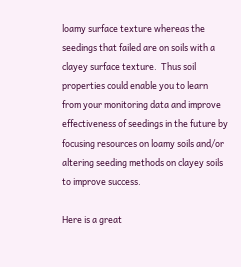loamy surface texture whereas the seedings that failed are on soils with a clayey surface texture.  Thus soil properties could enable you to learn from your monitoring data and improve effectiveness of seedings in the future by focusing resources on loamy soils and/or altering seeding methods on clayey soils to improve success.

Here is a great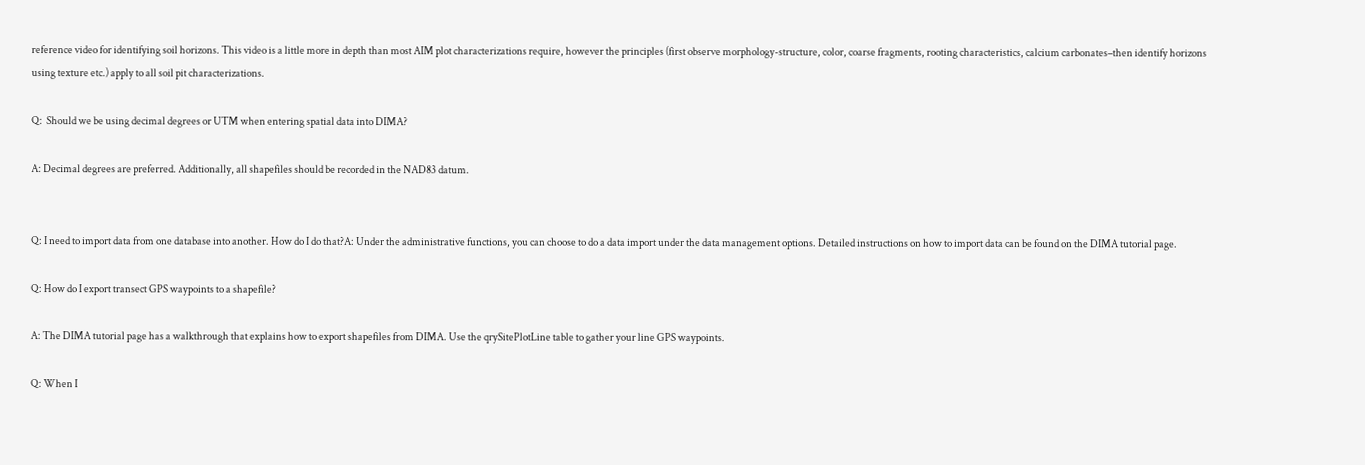reference video for identifying soil horizons. This video is a little more in depth than most AIM plot characterizations require, however the principles (first observe morphology-structure, color, coarse fragments, rooting characteristics, calcium carbonates–then identify horizons using texture etc.) apply to all soil pit characterizations.

Q:  Should we be using decimal degrees or UTM when entering spatial data into DIMA?

A: Decimal degrees are preferred. Additionally, all shapefiles should be recorded in the NAD83 datum.


Q: I need to import data from one database into another. How do I do that?A: Under the administrative functions, you can choose to do a data import under the data management options. Detailed instructions on how to import data can be found on the DIMA tutorial page.

Q: How do I export transect GPS waypoints to a shapefile?

A: The DIMA tutorial page has a walkthrough that explains how to export shapefiles from DIMA. Use the qrySitePlotLine table to gather your line GPS waypoints.

Q: When I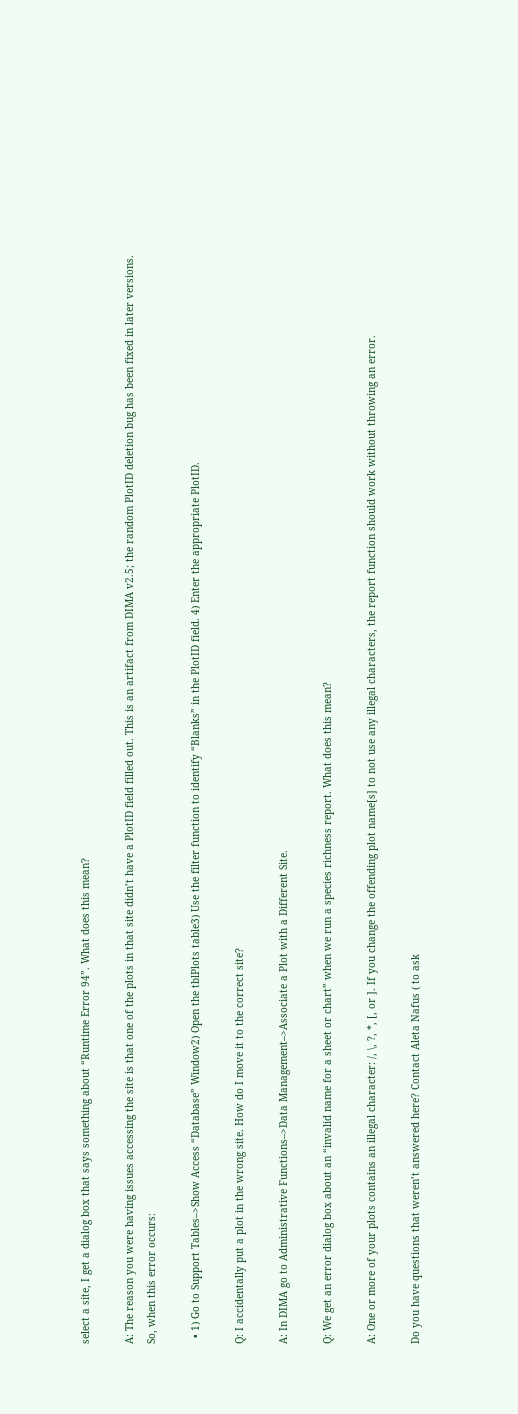select a site, I get a dialog box that says something about “Runtime Error 94”. What does this mean?

A: The reason you were having issues accessing the site is that one of the plots in that site didn’t have a PlotID field filled out. This is an artifact from DIMA v2.5; the random PlotID deletion bug has been fixed in later versions.  So, when this error occurs:

  • 1) Go to Support Tables–>Show Access “Database” Window2) Open the tblPlots table3) Use the filter function to identify “Blanks” in the PlotID field. 4) Enter the appropriate PlotID.

Q: I accidentally put a plot in the wrong site. How do I move it to the correct site?

A: In DIMA go to Administrative Functions–>Data Management–>Associate a Plot with a Different Site.

Q: We get an error dialog box about an “invalid name for a sheet or chart” when we run a species richness report. What does this mean?

A: One or more of your plots contains an illegal character: /, \, ?, *, [, or ]. If you change the offending plot name[s] to not use any illegal characters, the report function should work without throwing an error.

Do you have questions that weren’t answered here? Contact Aleta Nafus ( to ask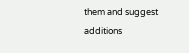them and suggest additions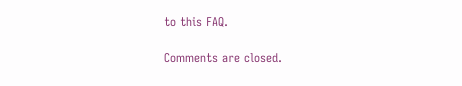to this FAQ.

Comments are closed.